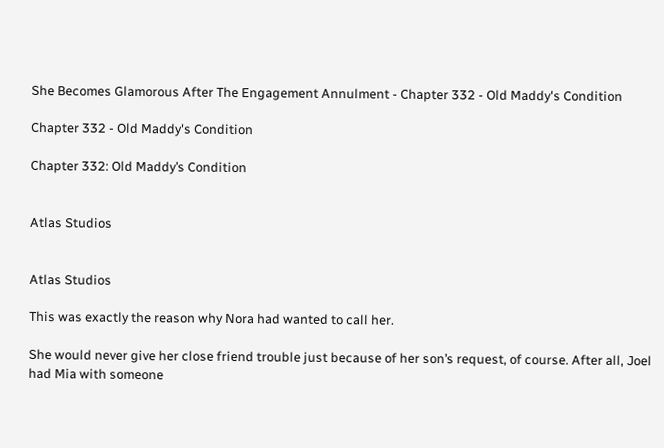She Becomes Glamorous After The Engagement Annulment - Chapter 332 - Old Maddy's Condition

Chapter 332 - Old Maddy's Condition

Chapter 332: Old Maddy’s Condition


Atlas Studios


Atlas Studios

This was exactly the reason why Nora had wanted to call her.

She would never give her close friend trouble just because of her son’s request, of course. After all, Joel had Mia with someone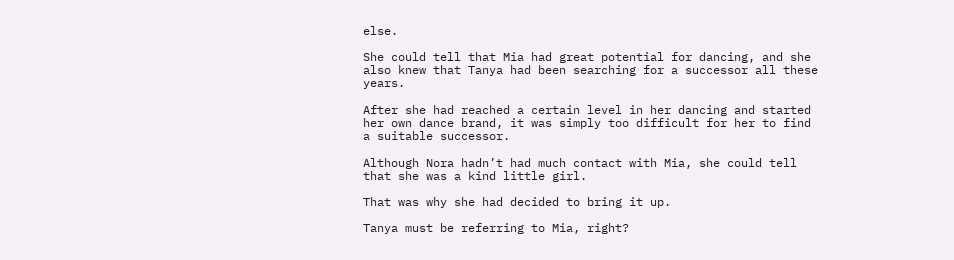else.

She could tell that Mia had great potential for dancing, and she also knew that Tanya had been searching for a successor all these years.

After she had reached a certain level in her dancing and started her own dance brand, it was simply too difficult for her to find a suitable successor.

Although Nora hadn’t had much contact with Mia, she could tell that she was a kind little girl.

That was why she had decided to bring it up.

Tanya must be referring to Mia, right?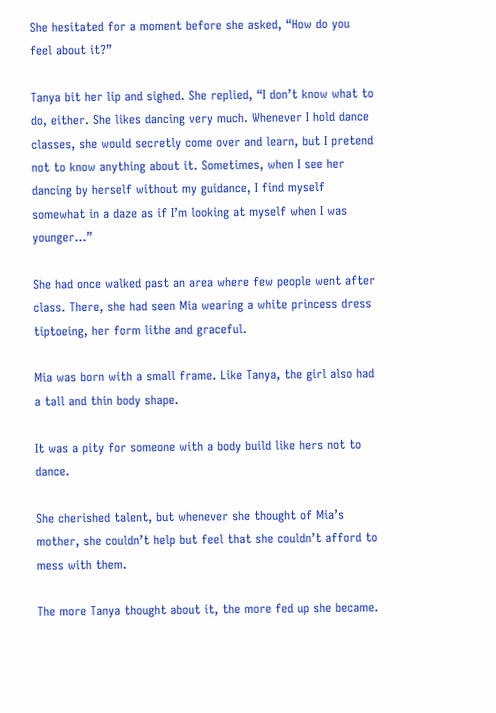She hesitated for a moment before she asked, “How do you feel about it?”

Tanya bit her lip and sighed. She replied, “I don’t know what to do, either. She likes dancing very much. Whenever I hold dance classes, she would secretly come over and learn, but I pretend not to know anything about it. Sometimes, when I see her dancing by herself without my guidance, I find myself somewhat in a daze as if I’m looking at myself when I was younger…”

She had once walked past an area where few people went after class. There, she had seen Mia wearing a white princess dress tiptoeing, her form lithe and graceful.

Mia was born with a small frame. Like Tanya, the girl also had a tall and thin body shape.

It was a pity for someone with a body build like hers not to dance.

She cherished talent, but whenever she thought of Mia’s mother, she couldn’t help but feel that she couldn’t afford to mess with them.

The more Tanya thought about it, the more fed up she became.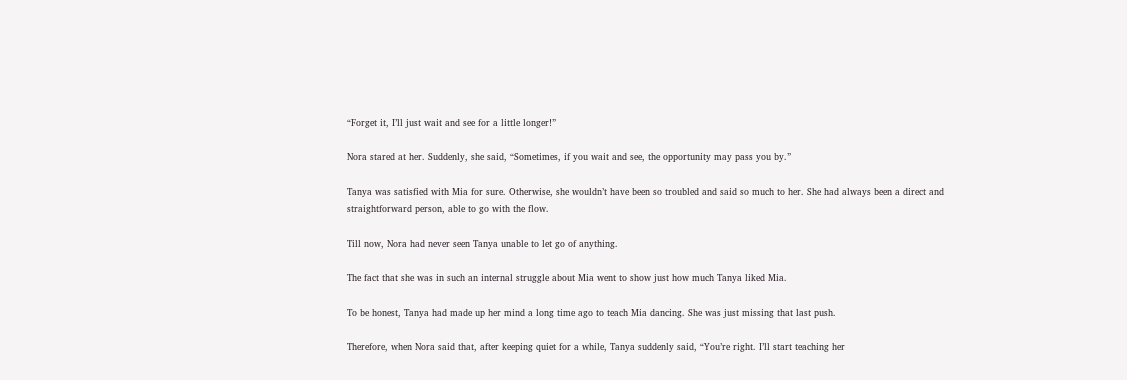“Forget it, I’ll just wait and see for a little longer!”

Nora stared at her. Suddenly, she said, “Sometimes, if you wait and see, the opportunity may pass you by.”

Tanya was satisfied with Mia for sure. Otherwise, she wouldn’t have been so troubled and said so much to her. She had always been a direct and straightforward person, able to go with the flow.

Till now, Nora had never seen Tanya unable to let go of anything.

The fact that she was in such an internal struggle about Mia went to show just how much Tanya liked Mia.

To be honest, Tanya had made up her mind a long time ago to teach Mia dancing. She was just missing that last push.

Therefore, when Nora said that, after keeping quiet for a while, Tanya suddenly said, “You’re right. I’ll start teaching her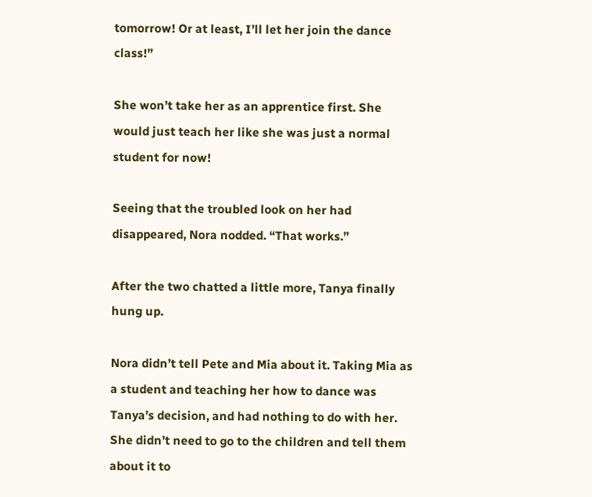tomorrow! Or at least, I’ll let her join the dance class!”

She won’t take her as an apprentice first. She would just teach her like she was just a normal student for now!

Seeing that the troubled look on her had disappeared, Nora nodded. “That works.”

After the two chatted a little more, Tanya finally hung up.

Nora didn’t tell Pete and Mia about it. Taking Mia as a student and teaching her how to dance was Tanya’s decision, and had nothing to do with her. She didn’t need to go to the children and tell them about it to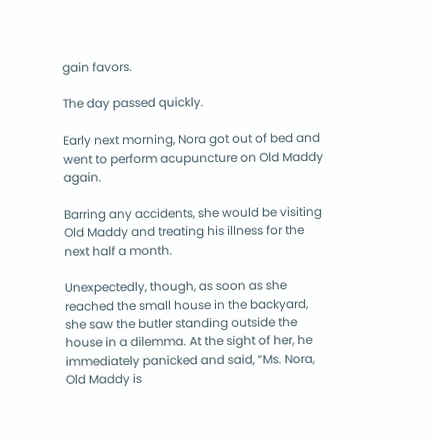gain favors.

The day passed quickly.

Early next morning, Nora got out of bed and went to perform acupuncture on Old Maddy again.

Barring any accidents, she would be visiting Old Maddy and treating his illness for the next half a month.

Unexpectedly, though, as soon as she reached the small house in the backyard, she saw the butler standing outside the house in a dilemma. At the sight of her, he immediately panicked and said, “Ms. Nora, Old Maddy is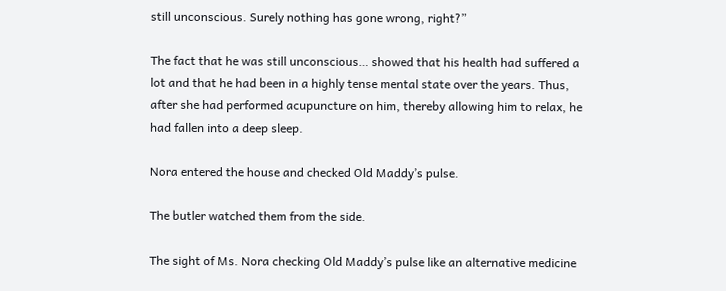still unconscious. Surely nothing has gone wrong, right?”

The fact that he was still unconscious… showed that his health had suffered a lot and that he had been in a highly tense mental state over the years. Thus, after she had performed acupuncture on him, thereby allowing him to relax, he had fallen into a deep sleep.

Nora entered the house and checked Old Maddy’s pulse.

The butler watched them from the side.

The sight of Ms. Nora checking Old Maddy’s pulse like an alternative medicine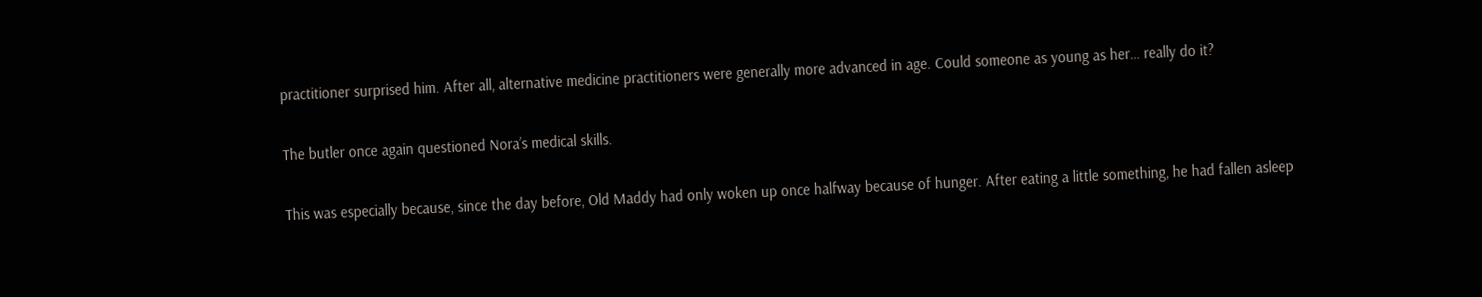practitioner surprised him. After all, alternative medicine practitioners were generally more advanced in age. Could someone as young as her… really do it?

The butler once again questioned Nora’s medical skills.

This was especially because, since the day before, Old Maddy had only woken up once halfway because of hunger. After eating a little something, he had fallen asleep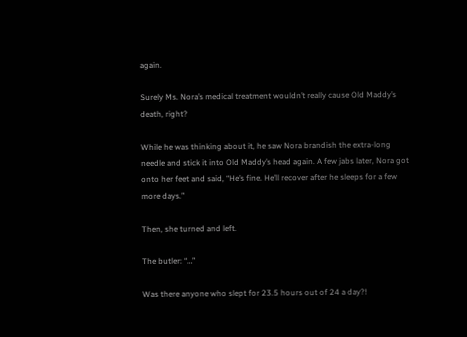again.

Surely Ms. Nora’s medical treatment wouldn’t really cause Old Maddy’s death, right?

While he was thinking about it, he saw Nora brandish the extra-long needle and stick it into Old Maddy’s head again. A few jabs later, Nora got onto her feet and said, “He’s fine. He’ll recover after he sleeps for a few more days.”

Then, she turned and left.

The butler: “…”

Was there anyone who slept for 23.5 hours out of 24 a day?!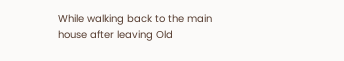While walking back to the main house after leaving Old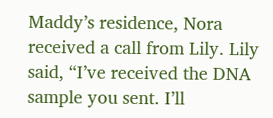Maddy’s residence, Nora received a call from Lily. Lily said, “I’ve received the DNA sample you sent. I’ll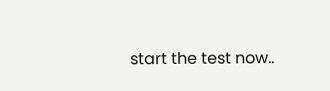start the test now..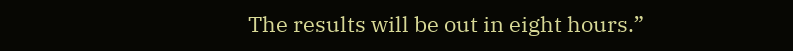The results will be out in eight hours.”